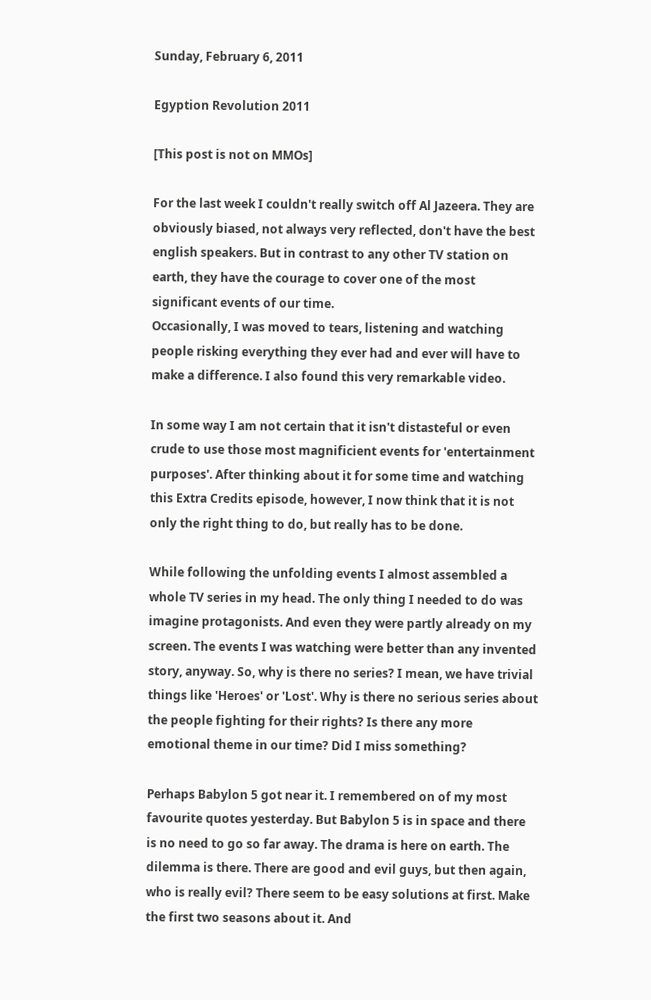Sunday, February 6, 2011

Egyption Revolution 2011

[This post is not on MMOs]

For the last week I couldn't really switch off Al Jazeera. They are obviously biased, not always very reflected, don't have the best english speakers. But in contrast to any other TV station on earth, they have the courage to cover one of the most significant events of our time.
Occasionally, I was moved to tears, listening and watching people risking everything they ever had and ever will have to make a difference. I also found this very remarkable video.

In some way I am not certain that it isn't distasteful or even crude to use those most magnificient events for 'entertainment purposes'. After thinking about it for some time and watching this Extra Credits episode, however, I now think that it is not only the right thing to do, but really has to be done.

While following the unfolding events I almost assembled a whole TV series in my head. The only thing I needed to do was imagine protagonists. And even they were partly already on my screen. The events I was watching were better than any invented story, anyway. So, why is there no series? I mean, we have trivial things like 'Heroes' or 'Lost'. Why is there no serious series about the people fighting for their rights? Is there any more emotional theme in our time? Did I miss something?

Perhaps Babylon 5 got near it. I remembered on of my most favourite quotes yesterday. But Babylon 5 is in space and there is no need to go so far away. The drama is here on earth. The dilemma is there. There are good and evil guys, but then again, who is really evil? There seem to be easy solutions at first. Make the first two seasons about it. And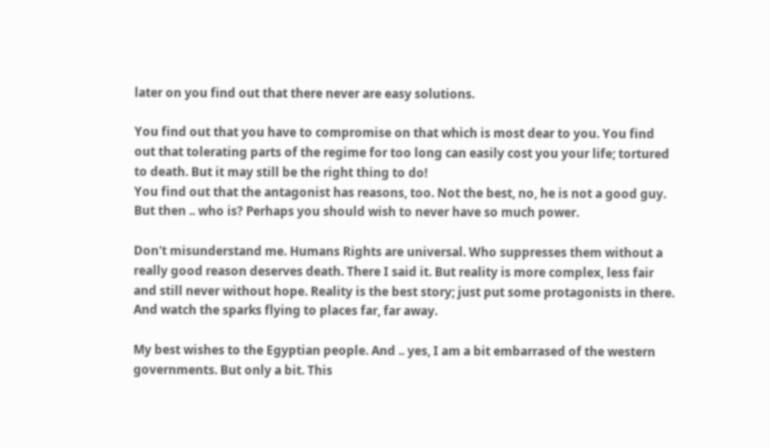later on you find out that there never are easy solutions.

You find out that you have to compromise on that which is most dear to you. You find out that tolerating parts of the regime for too long can easily cost you your life; tortured to death. But it may still be the right thing to do!
You find out that the antagonist has reasons, too. Not the best, no, he is not a good guy. But then .. who is? Perhaps you should wish to never have so much power.

Don't misunderstand me. Humans Rights are universal. Who suppresses them without a really good reason deserves death. There I said it. But reality is more complex, less fair and still never without hope. Reality is the best story; just put some protagonists in there. And watch the sparks flying to places far, far away.

My best wishes to the Egyptian people. And .. yes, I am a bit embarrased of the western governments. But only a bit. This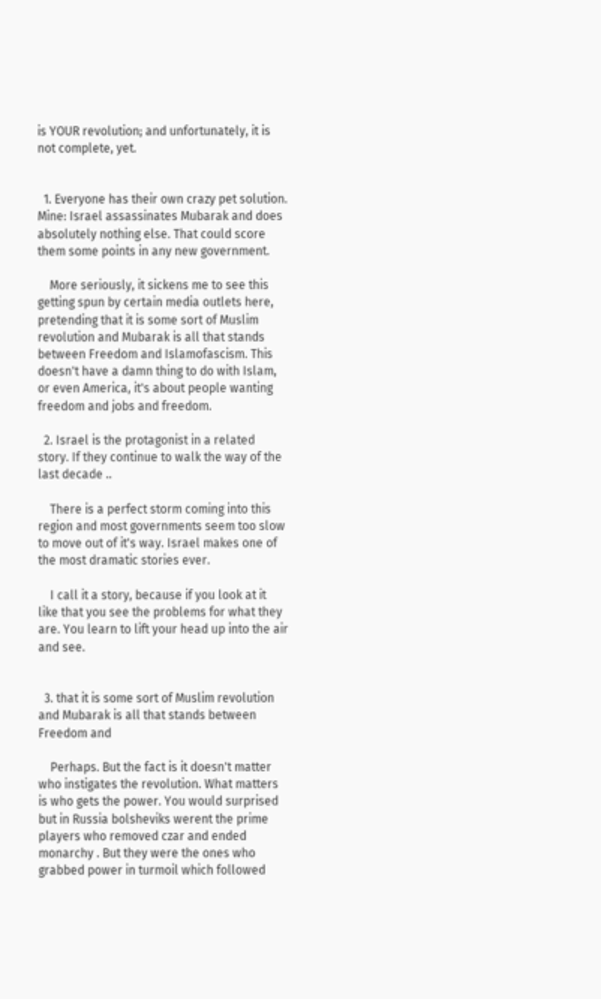is YOUR revolution; and unfortunately, it is not complete, yet.


  1. Everyone has their own crazy pet solution. Mine: Israel assassinates Mubarak and does absolutely nothing else. That could score them some points in any new government.

    More seriously, it sickens me to see this getting spun by certain media outlets here, pretending that it is some sort of Muslim revolution and Mubarak is all that stands between Freedom and Islamofascism. This doesn't have a damn thing to do with Islam, or even America, it's about people wanting freedom and jobs and freedom.

  2. Israel is the protagonist in a related story. If they continue to walk the way of the last decade ..

    There is a perfect storm coming into this region and most governments seem too slow to move out of it's way. Israel makes one of the most dramatic stories ever.

    I call it a story, because if you look at it like that you see the problems for what they are. You learn to lift your head up into the air and see.


  3. that it is some sort of Muslim revolution and Mubarak is all that stands between Freedom and

    Perhaps. But the fact is it doesn't matter who instigates the revolution. What matters is who gets the power. You would surprised but in Russia bolsheviks werent the prime players who removed czar and ended monarchy . But they were the ones who grabbed power in turmoil which followed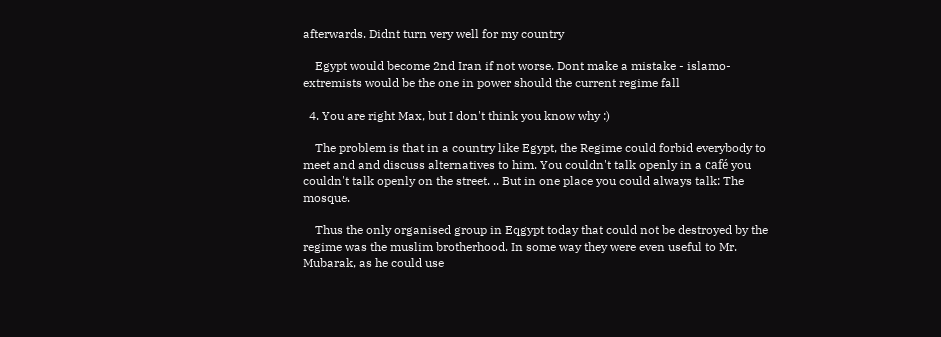afterwards. Didnt turn very well for my country

    Egypt would become 2nd Iran if not worse. Dont make a mistake - islamo-extremists would be the one in power should the current regime fall

  4. You are right Max, but I don't think you know why :)

    The problem is that in a country like Egypt, the Regime could forbid everybody to meet and and discuss alternatives to him. You couldn't talk openly in a café you couldn't talk openly on the street. .. But in one place you could always talk: The mosque.

    Thus the only organised group in Eqgypt today that could not be destroyed by the regime was the muslim brotherhood. In some way they were even useful to Mr. Mubarak, as he could use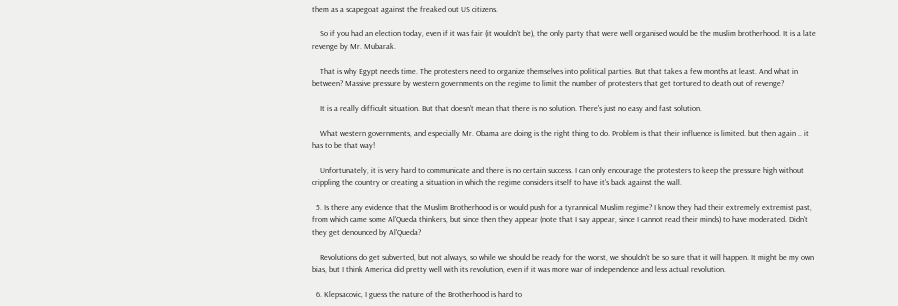them as a scapegoat against the freaked out US citizens.

    So if you had an election today, even if it was fair (it wouldn't be), the only party that were well organised would be the muslim brotherhood. It is a late revenge by Mr. Mubarak.

    That is why Egypt needs time. The protesters need to organize themselves into political parties. But that takes a few months at least. And what in between? Massive pressure by western governments on the regime to limit the number of protesters that get tortured to death out of revenge?

    It is a really difficult situation. But that doesn't mean that there is no solution. There's just no easy and fast solution.

    What western governments, and especially Mr. Obama are doing is the right thing to do. Problem is that their influence is limited. but then again .. it has to be that way!

    Unfortunately, it is very hard to communicate and there is no certain success. I can only encourage the protesters to keep the pressure high without crippling the country or creating a situation in which the regime considers itself to have it's back against the wall.

  5. Is there any evidence that the Muslim Brotherhood is or would push for a tyrannical Muslim regime? I know they had their extremely extremist past, from which came some Al'Queda thinkers, but since then they appear (note that I say appear, since I cannot read their minds) to have moderated. Didn't they get denounced by Al'Queda?

    Revolutions do get subverted, but not always, so while we should be ready for the worst, we shouldn't be so sure that it will happen. It might be my own bias, but I think America did pretty well with its revolution, even if it was more war of independence and less actual revolution.

  6. Klepsacovic, I guess the nature of the Brotherhood is hard to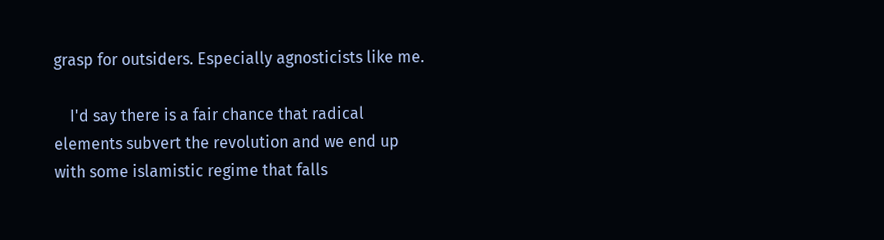grasp for outsiders. Especially agnosticists like me.

    I'd say there is a fair chance that radical elements subvert the revolution and we end up with some islamistic regime that falls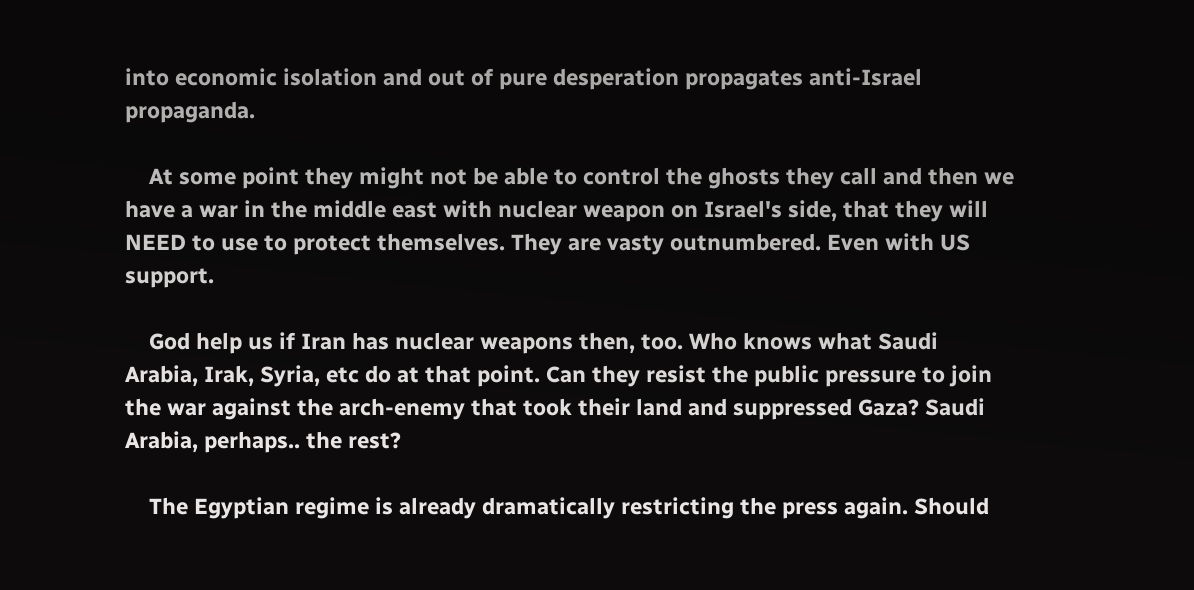into economic isolation and out of pure desperation propagates anti-Israel propaganda.

    At some point they might not be able to control the ghosts they call and then we have a war in the middle east with nuclear weapon on Israel's side, that they will NEED to use to protect themselves. They are vasty outnumbered. Even with US support.

    God help us if Iran has nuclear weapons then, too. Who knows what Saudi Arabia, Irak, Syria, etc do at that point. Can they resist the public pressure to join the war against the arch-enemy that took their land and suppressed Gaza? Saudi Arabia, perhaps.. the rest?

    The Egyptian regime is already dramatically restricting the press again. Should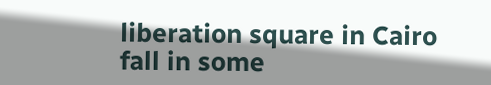liberation square in Cairo fall in some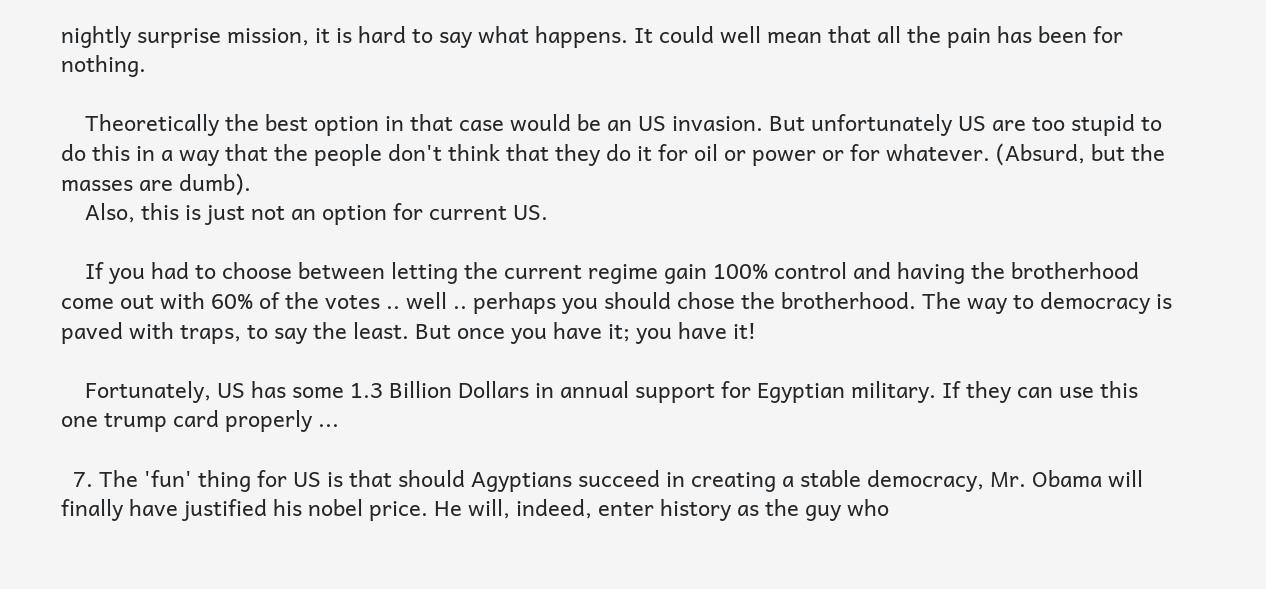nightly surprise mission, it is hard to say what happens. It could well mean that all the pain has been for nothing.

    Theoretically the best option in that case would be an US invasion. But unfortunately US are too stupid to do this in a way that the people don't think that they do it for oil or power or for whatever. (Absurd, but the masses are dumb).
    Also, this is just not an option for current US.

    If you had to choose between letting the current regime gain 100% control and having the brotherhood come out with 60% of the votes .. well .. perhaps you should chose the brotherhood. The way to democracy is paved with traps, to say the least. But once you have it; you have it!

    Fortunately, US has some 1.3 Billion Dollars in annual support for Egyptian military. If they can use this one trump card properly ...

  7. The 'fun' thing for US is that should Agyptians succeed in creating a stable democracy, Mr. Obama will finally have justified his nobel price. He will, indeed, enter history as the guy who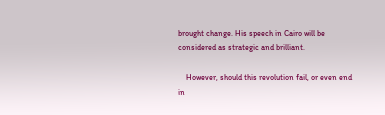brought change. His speech in Cairo will be considered as strategic and brilliant.

    However, should this revolution fail, or even end in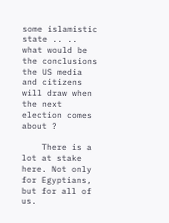some islamistic state .. .. what would be the conclusions the US media and citizens will draw when the next election comes about ?

    There is a lot at stake here. Not only for Egyptians, but for all of us.